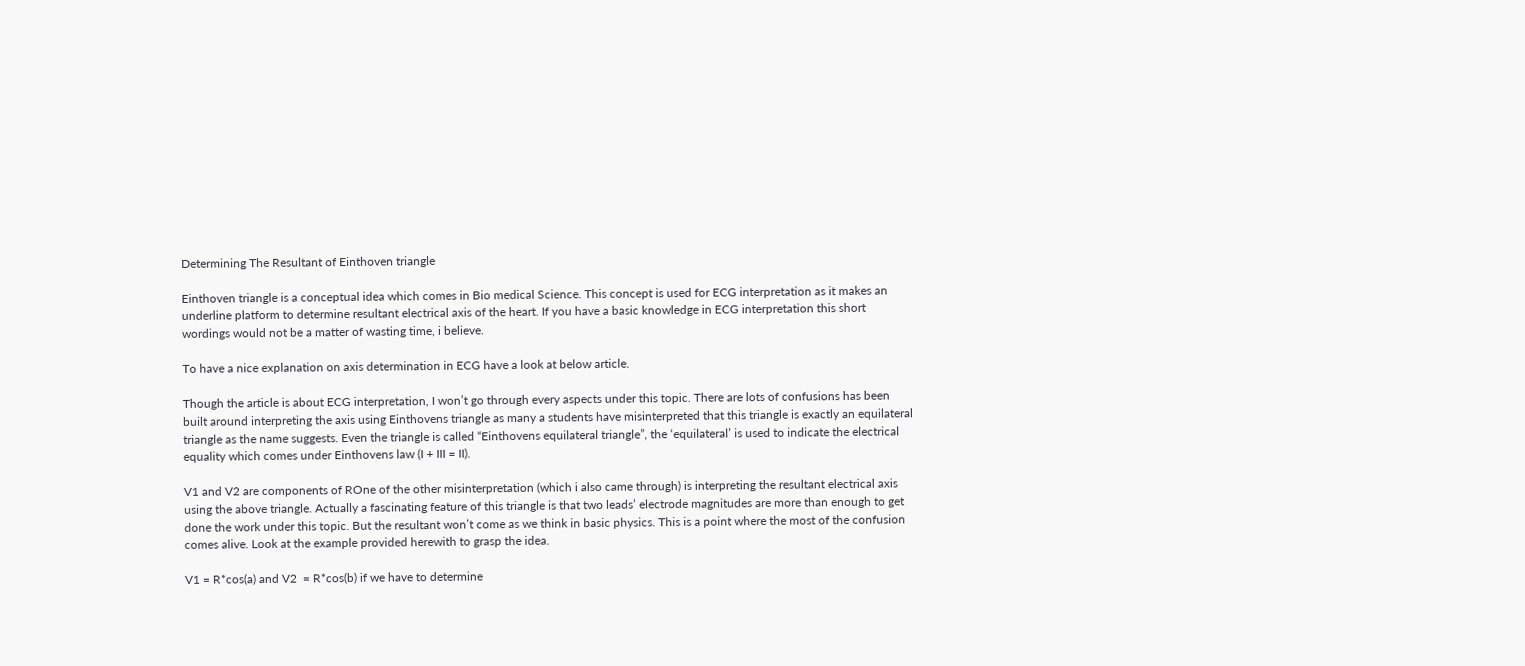Determining The Resultant of Einthoven triangle

Einthoven triangle is a conceptual idea which comes in Bio medical Science. This concept is used for ECG interpretation as it makes an underline platform to determine resultant electrical axis of the heart. If you have a basic knowledge in ECG interpretation this short wordings would not be a matter of wasting time, i believe.

To have a nice explanation on axis determination in ECG have a look at below article.

Though the article is about ECG interpretation, I won’t go through every aspects under this topic. There are lots of confusions has been built around interpreting the axis using Einthovens triangle as many a students have misinterpreted that this triangle is exactly an equilateral triangle as the name suggests. Even the triangle is called “Einthovens equilateral triangle”, the ‘equilateral’ is used to indicate the electrical equality which comes under Einthovens law (I + III = II).

V1 and V2 are components of ROne of the other misinterpretation (which i also came through) is interpreting the resultant electrical axis using the above triangle. Actually a fascinating feature of this triangle is that two leads’ electrode magnitudes are more than enough to get done the work under this topic. But the resultant won’t come as we think in basic physics. This is a point where the most of the confusion comes alive. Look at the example provided herewith to grasp the idea.

V1 = R*cos(a) and V2  = R*cos(b) if we have to determine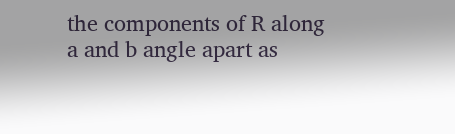the components of R along a and b angle apart as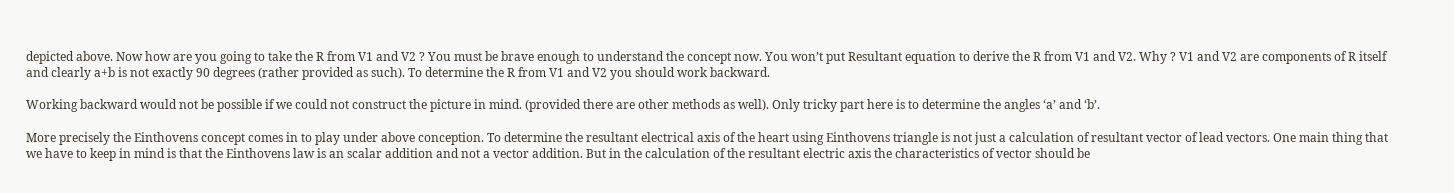depicted above. Now how are you going to take the R from V1 and V2 ? You must be brave enough to understand the concept now. You won’t put Resultant equation to derive the R from V1 and V2. Why ? V1 and V2 are components of R itself and clearly a+b is not exactly 90 degrees (rather provided as such). To determine the R from V1 and V2 you should work backward.

Working backward would not be possible if we could not construct the picture in mind. (provided there are other methods as well). Only tricky part here is to determine the angles ‘a’ and ‘b’.

More precisely the Einthovens concept comes in to play under above conception. To determine the resultant electrical axis of the heart using Einthovens triangle is not just a calculation of resultant vector of lead vectors. One main thing that we have to keep in mind is that the Einthovens law is an scalar addition and not a vector addition. But in the calculation of the resultant electric axis the characteristics of vector should be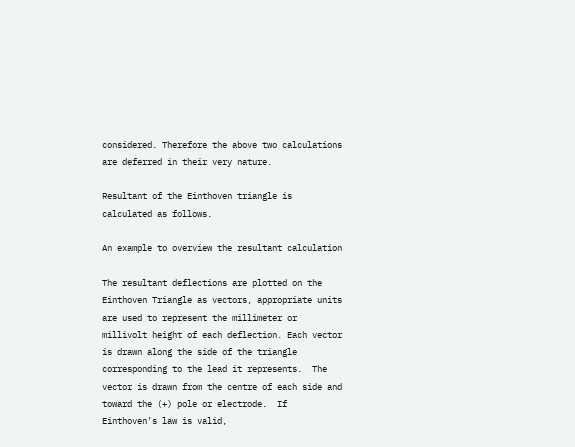considered. Therefore the above two calculations are deferred in their very nature.

Resultant of the Einthoven triangle is calculated as follows.

An example to overview the resultant calculation

The resultant deflections are plotted on the Einthoven Triangle as vectors, appropriate units are used to represent the millimeter or millivolt height of each deflection. Each vector is drawn along the side of the triangle corresponding to the lead it represents.  The vector is drawn from the centre of each side and toward the (+) pole or electrode.  If Einthoven’s law is valid,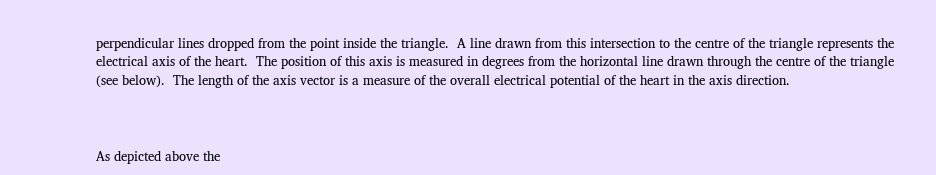perpendicular lines dropped from the point inside the triangle.  A line drawn from this intersection to the centre of the triangle represents the electrical axis of the heart.  The position of this axis is measured in degrees from the horizontal line drawn through the centre of the triangle (see below).  The length of the axis vector is a measure of the overall electrical potential of the heart in the axis direction.



As depicted above the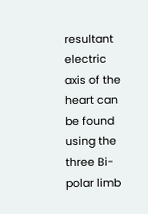resultant electric axis of the heart can be found using the three Bi-polar limb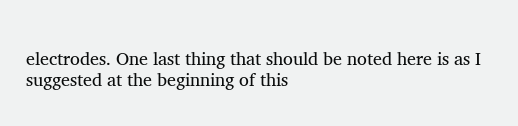electrodes. One last thing that should be noted here is as I suggested at the beginning of this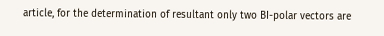article, for the determination of resultant only two BI-polar vectors are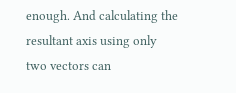enough. And calculating the resultant axis using only two vectors can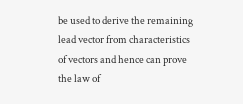be used to derive the remaining lead vector from characteristics of vectors and hence can prove the law of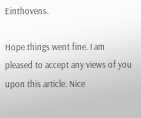Einthovens.

Hope things went fine. I am pleased to accept any views of you upon this article. Nice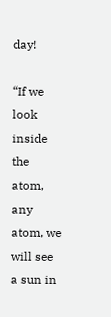day!

“If we look inside the atom, any atom, we will see a sun in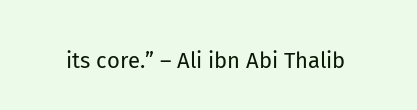its core.” – Ali ibn Abi Thalib